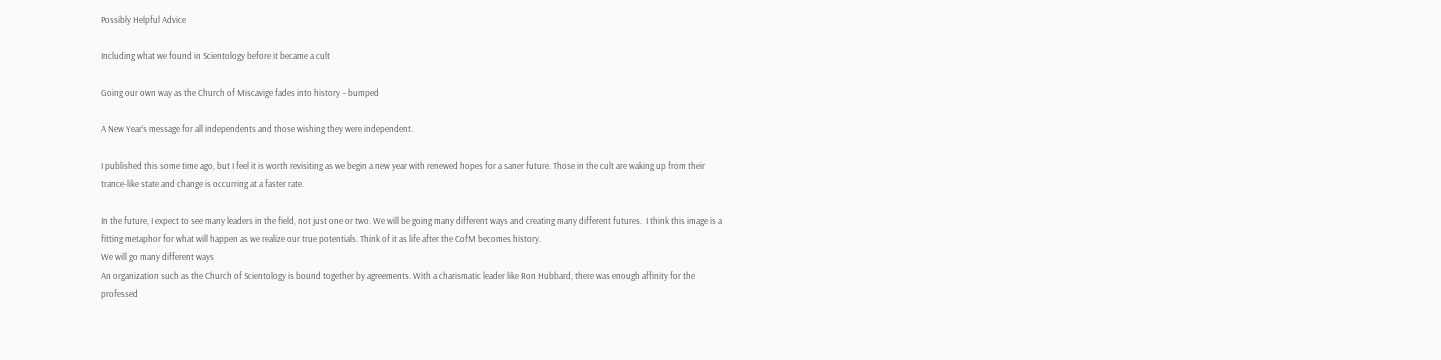Possibly Helpful Advice

Including what we found in Scientology before it became a cult

Going our own way as the Church of Miscavige fades into history – bumped

A New Year’s message for all independents and those wishing they were independent.

I published this some time ago, but I feel it is worth revisiting as we begin a new year with renewed hopes for a saner future. Those in the cult are waking up from their trance-like state and change is occurring at a faster rate.

In the future, I expect to see many leaders in the field, not just one or two. We will be going many different ways and creating many different futures.  I think this image is a fitting metaphor for what will happen as we realize our true potentials. Think of it as life after the CofM becomes history.
We will go many different ways
An organization such as the Church of Scientology is bound together by agreements. With a charismatic leader like Ron Hubbard, there was enough affinity for the professed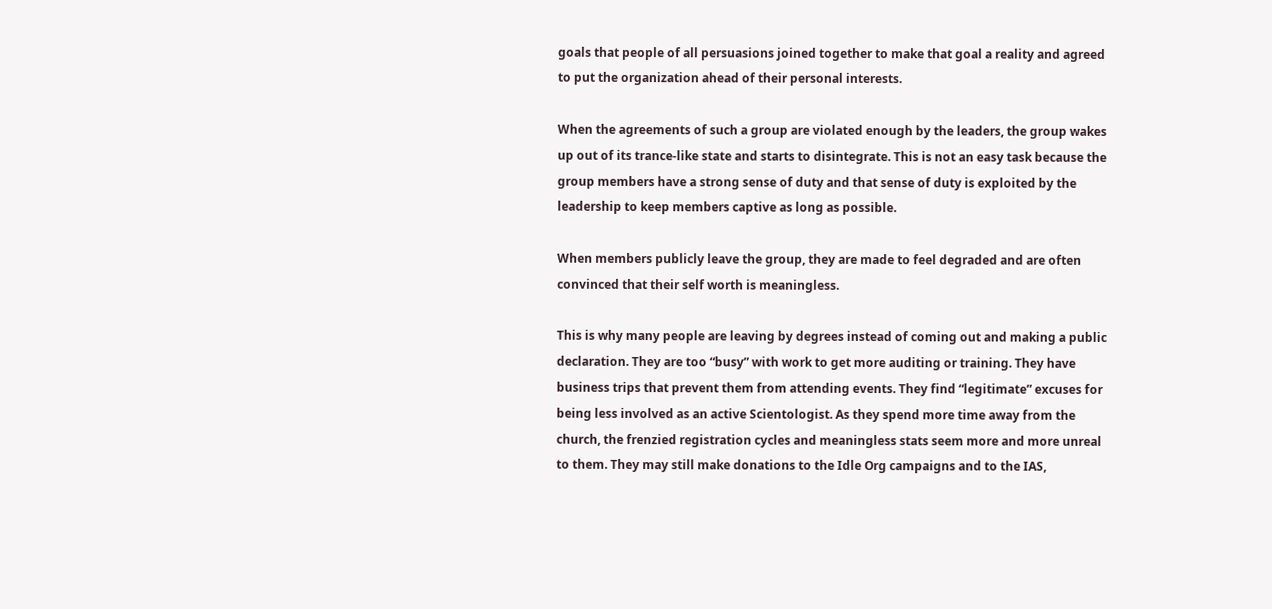goals that people of all persuasions joined together to make that goal a reality and agreed to put the organization ahead of their personal interests.

When the agreements of such a group are violated enough by the leaders, the group wakes up out of its trance-like state and starts to disintegrate. This is not an easy task because the group members have a strong sense of duty and that sense of duty is exploited by the leadership to keep members captive as long as possible.

When members publicly leave the group, they are made to feel degraded and are often convinced that their self worth is meaningless.

This is why many people are leaving by degrees instead of coming out and making a public declaration. They are too “busy” with work to get more auditing or training. They have business trips that prevent them from attending events. They find “legitimate” excuses for being less involved as an active Scientologist. As they spend more time away from the church, the frenzied registration cycles and meaningless stats seem more and more unreal to them. They may still make donations to the Idle Org campaigns and to the IAS,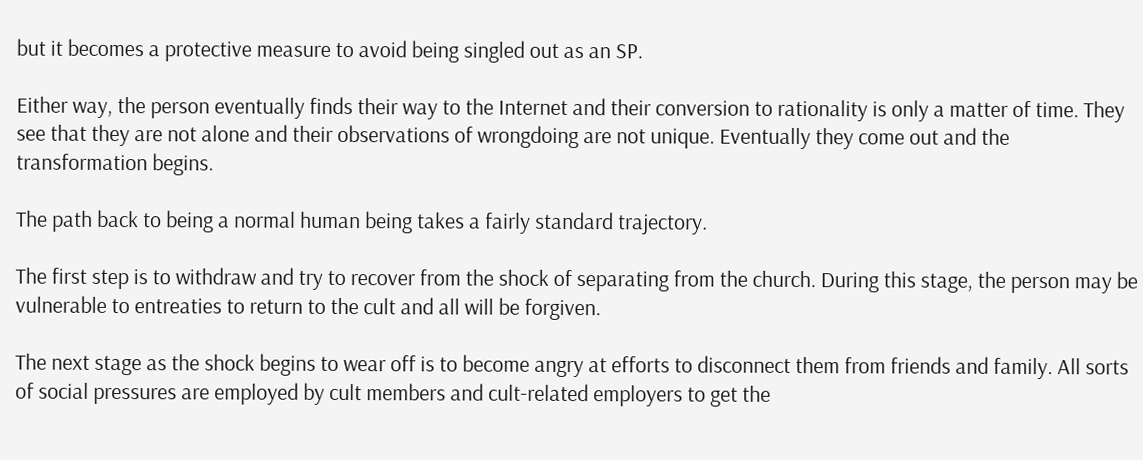but it becomes a protective measure to avoid being singled out as an SP.

Either way, the person eventually finds their way to the Internet and their conversion to rationality is only a matter of time. They see that they are not alone and their observations of wrongdoing are not unique. Eventually they come out and the transformation begins.

The path back to being a normal human being takes a fairly standard trajectory.

The first step is to withdraw and try to recover from the shock of separating from the church. During this stage, the person may be vulnerable to entreaties to return to the cult and all will be forgiven.

The next stage as the shock begins to wear off is to become angry at efforts to disconnect them from friends and family. All sorts of social pressures are employed by cult members and cult-related employers to get the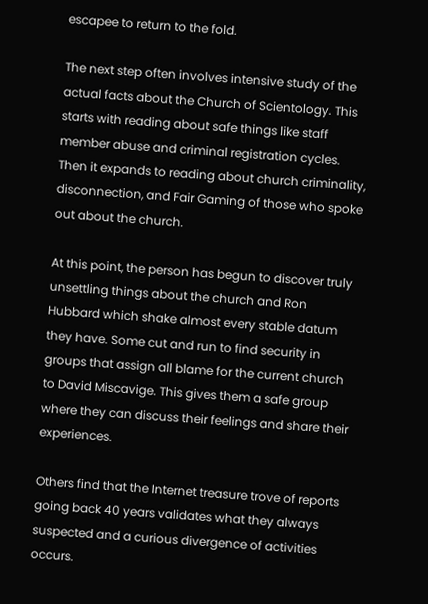escapee to return to the fold.

The next step often involves intensive study of the actual facts about the Church of Scientology. This starts with reading about safe things like staff member abuse and criminal registration cycles. Then it expands to reading about church criminality, disconnection, and Fair Gaming of those who spoke out about the church.

At this point, the person has begun to discover truly unsettling things about the church and Ron Hubbard which shake almost every stable datum they have. Some cut and run to find security in groups that assign all blame for the current church to David Miscavige. This gives them a safe group where they can discuss their feelings and share their experiences.

Others find that the Internet treasure trove of reports going back 40 years validates what they always suspected and a curious divergence of activities occurs.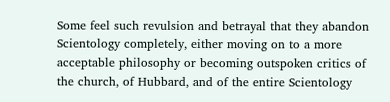Some feel such revulsion and betrayal that they abandon Scientology completely, either moving on to a more acceptable philosophy or becoming outspoken critics of the church, of Hubbard, and of the entire Scientology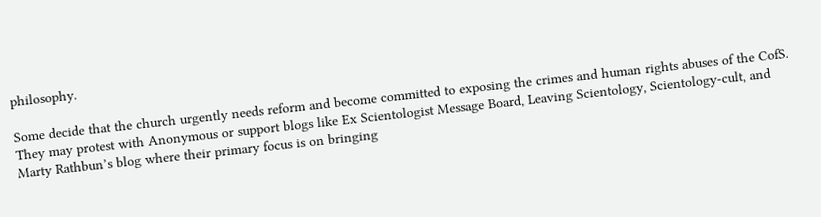philosophy.

Some decide that the church urgently needs reform and become committed to exposing the crimes and human rights abuses of the CofS. They may protest with Anonymous or support blogs like Ex Scientologist Message Board, Leaving Scientology, Scientology-cult, and Marty Rathbun’s blog where their primary focus is on bringing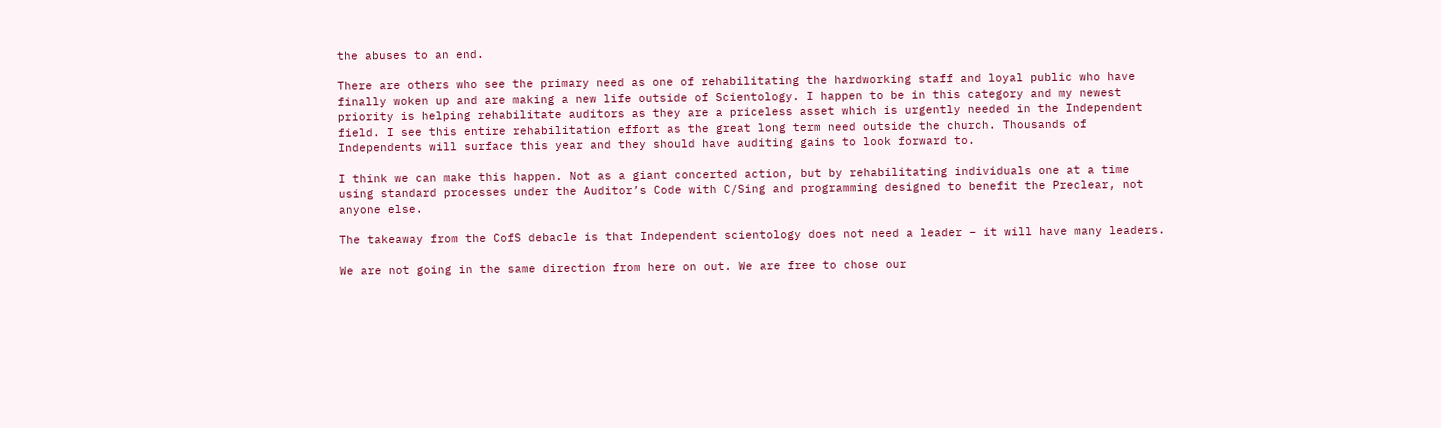the abuses to an end.

There are others who see the primary need as one of rehabilitating the hardworking staff and loyal public who have finally woken up and are making a new life outside of Scientology. I happen to be in this category and my newest priority is helping rehabilitate auditors as they are a priceless asset which is urgently needed in the Independent field. I see this entire rehabilitation effort as the great long term need outside the church. Thousands of Independents will surface this year and they should have auditing gains to look forward to.

I think we can make this happen. Not as a giant concerted action, but by rehabilitating individuals one at a time using standard processes under the Auditor’s Code with C/Sing and programming designed to benefit the Preclear, not anyone else.

The takeaway from the CofS debacle is that Independent scientology does not need a leader – it will have many leaders.

We are not going in the same direction from here on out. We are free to chose our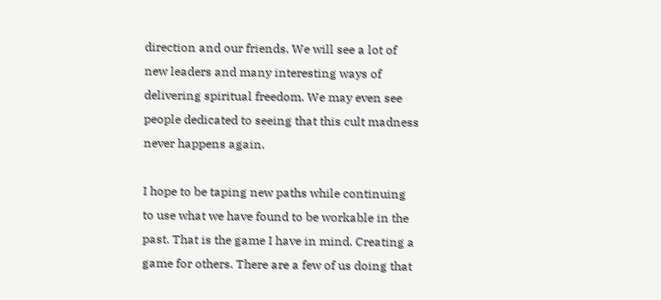direction and our friends. We will see a lot of new leaders and many interesting ways of delivering spiritual freedom. We may even see people dedicated to seeing that this cult madness never happens again.

I hope to be taping new paths while continuing to use what we have found to be workable in the past. That is the game I have in mind. Creating a game for others. There are a few of us doing that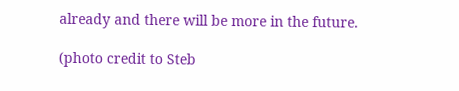already and there will be more in the future.

(photo credit to Steb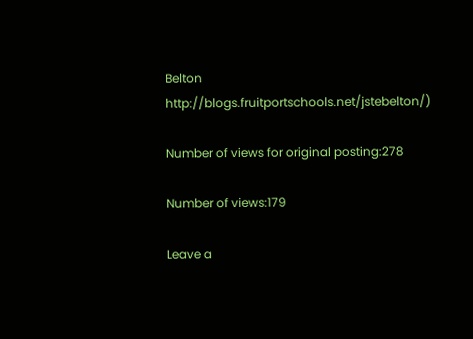Belton http://blogs.fruitportschools.net/jstebelton/)

Number of views for original posting:278

Number of views:179

Leave a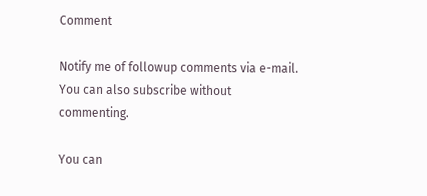Comment

Notify me of followup comments via e-mail. You can also subscribe without commenting.

You can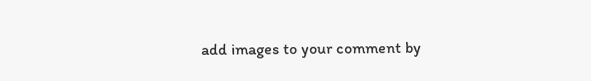add images to your comment by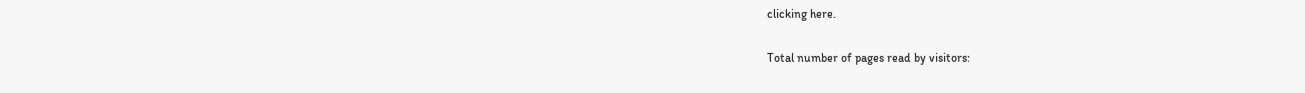clicking here.

Total number of pages read by visitors: